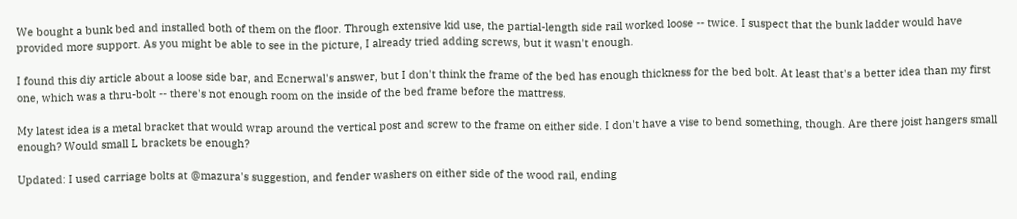We bought a bunk bed and installed both of them on the floor. Through extensive kid use, the partial-length side rail worked loose -- twice. I suspect that the bunk ladder would have provided more support. As you might be able to see in the picture, I already tried adding screws, but it wasn't enough.

I found this diy article about a loose side bar, and Ecnerwal's answer, but I don't think the frame of the bed has enough thickness for the bed bolt. At least that's a better idea than my first one, which was a thru-bolt -- there's not enough room on the inside of the bed frame before the mattress.

My latest idea is a metal bracket that would wrap around the vertical post and screw to the frame on either side. I don't have a vise to bend something, though. Are there joist hangers small enough? Would small L brackets be enough?

Updated: I used carriage bolts at @mazura's suggestion, and fender washers on either side of the wood rail, ending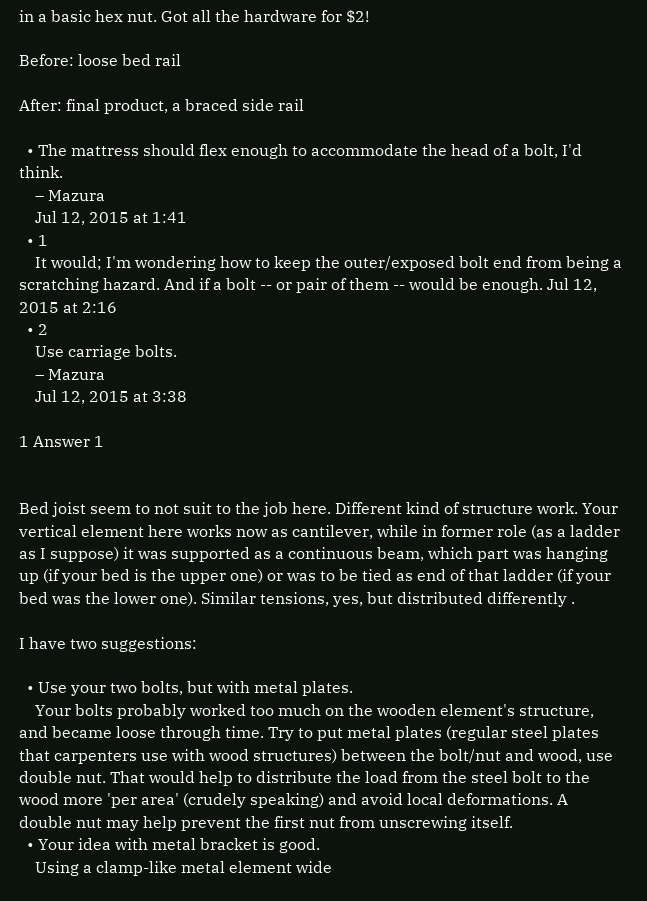in a basic hex nut. Got all the hardware for $2!

Before: loose bed rail

After: final product, a braced side rail

  • The mattress should flex enough to accommodate the head of a bolt, I'd think.
    – Mazura
    Jul 12, 2015 at 1:41
  • 1
    It would; I'm wondering how to keep the outer/exposed bolt end from being a scratching hazard. And if a bolt -- or pair of them -- would be enough. Jul 12, 2015 at 2:16
  • 2
    Use carriage bolts.
    – Mazura
    Jul 12, 2015 at 3:38

1 Answer 1


Bed joist seem to not suit to the job here. Different kind of structure work. Your vertical element here works now as cantilever, while in former role (as a ladder as I suppose) it was supported as a continuous beam, which part was hanging up (if your bed is the upper one) or was to be tied as end of that ladder (if your bed was the lower one). Similar tensions, yes, but distributed differently .

I have two suggestions:

  • Use your two bolts, but with metal plates.
    Your bolts probably worked too much on the wooden element's structure, and became loose through time. Try to put metal plates (regular steel plates that carpenters use with wood structures) between the bolt/nut and wood, use double nut. That would help to distribute the load from the steel bolt to the wood more 'per area' (crudely speaking) and avoid local deformations. A double nut may help prevent the first nut from unscrewing itself.
  • Your idea with metal bracket is good.
    Using a clamp-like metal element wide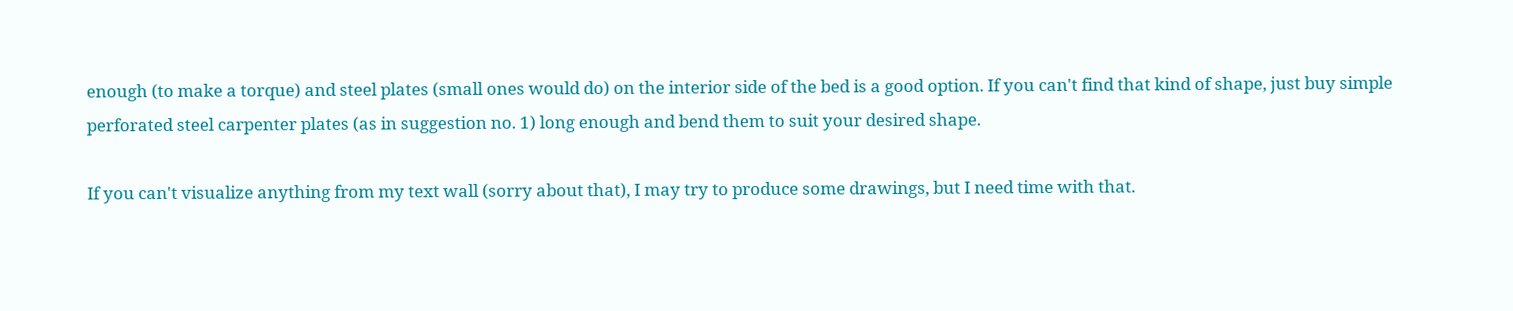enough (to make a torque) and steel plates (small ones would do) on the interior side of the bed is a good option. If you can't find that kind of shape, just buy simple perforated steel carpenter plates (as in suggestion no. 1) long enough and bend them to suit your desired shape.

If you can't visualize anything from my text wall (sorry about that), I may try to produce some drawings, but I need time with that.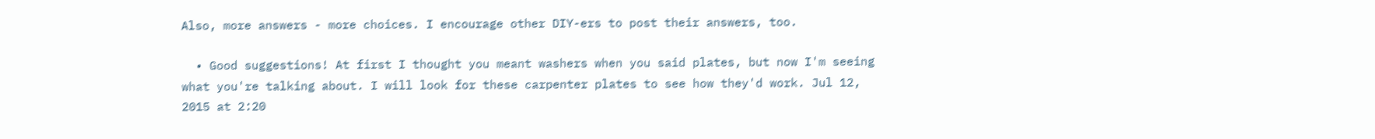Also, more answers - more choices. I encourage other DIY-ers to post their answers, too.

  • Good suggestions! At first I thought you meant washers when you said plates, but now I'm seeing what you're talking about. I will look for these carpenter plates to see how they'd work. Jul 12, 2015 at 2:20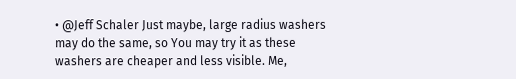• @Jeff Schaler Just maybe, large radius washers may do the same, so You may try it as these washers are cheaper and less visible. Me,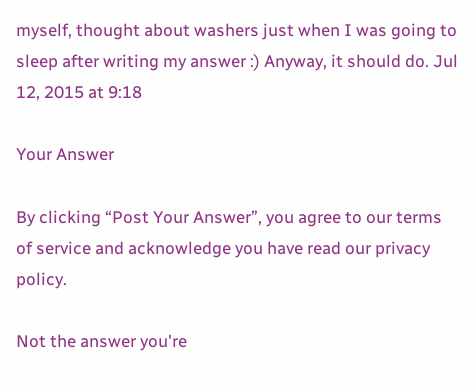myself, thought about washers just when I was going to sleep after writing my answer :) Anyway, it should do. Jul 12, 2015 at 9:18

Your Answer

By clicking “Post Your Answer”, you agree to our terms of service and acknowledge you have read our privacy policy.

Not the answer you're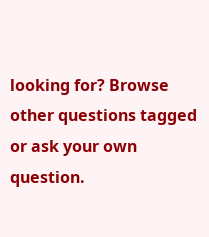looking for? Browse other questions tagged or ask your own question.